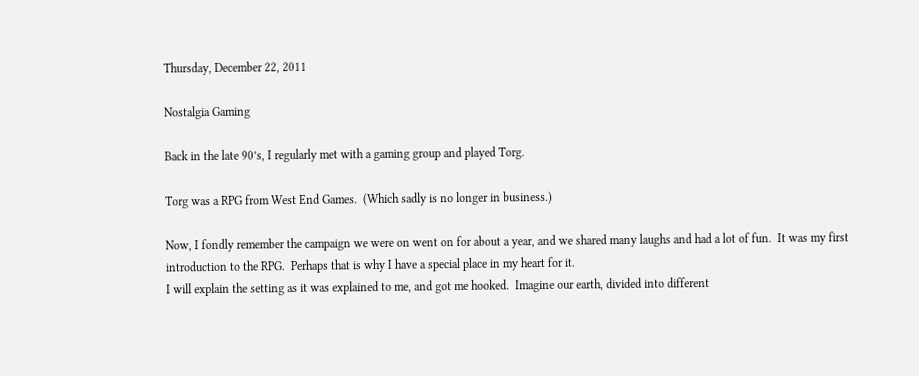Thursday, December 22, 2011

Nostalgia Gaming

Back in the late 90’s, I regularly met with a gaming group and played Torg.

Torg was a RPG from West End Games.  (Which sadly is no longer in business.)

Now, I fondly remember the campaign we were on went on for about a year, and we shared many laughs and had a lot of fun.  It was my first introduction to the RPG.  Perhaps that is why I have a special place in my heart for it.
I will explain the setting as it was explained to me, and got me hooked.  Imagine our earth, divided into different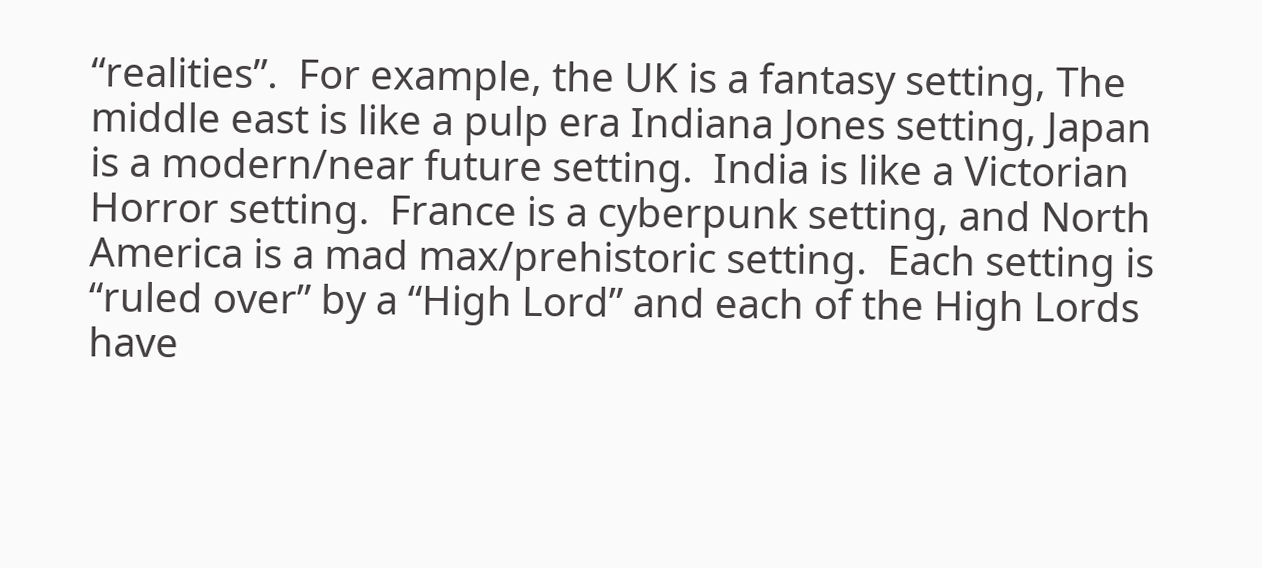“realities”.  For example, the UK is a fantasy setting, The middle east is like a pulp era Indiana Jones setting, Japan is a modern/near future setting.  India is like a Victorian Horror setting.  France is a cyberpunk setting, and North America is a mad max/prehistoric setting.  Each setting is “ruled over” by a “High Lord” and each of the High Lords have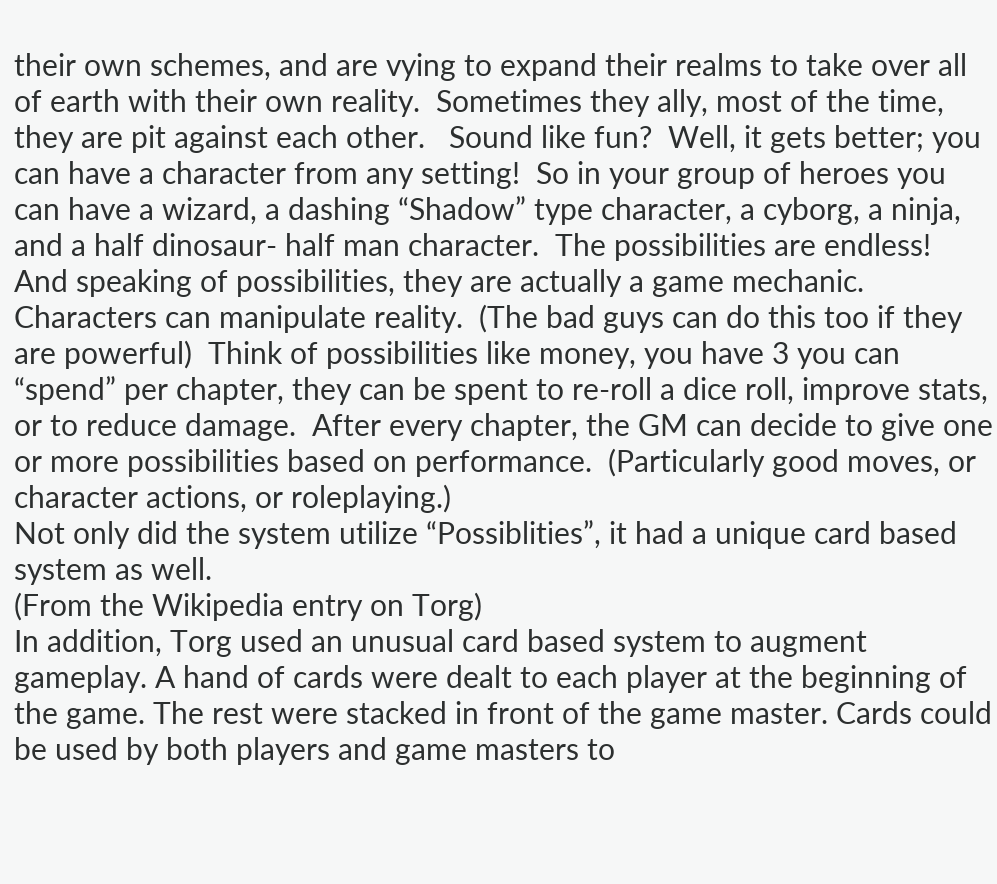their own schemes, and are vying to expand their realms to take over all of earth with their own reality.  Sometimes they ally, most of the time, they are pit against each other.   Sound like fun?  Well, it gets better; you can have a character from any setting!  So in your group of heroes you can have a wizard, a dashing “Shadow” type character, a cyborg, a ninja,  and a half dinosaur- half man character.  The possibilities are endless!
And speaking of possibilities, they are actually a game mechanic.  Characters can manipulate reality.  (The bad guys can do this too if they are powerful)  Think of possibilities like money, you have 3 you can “spend” per chapter, they can be spent to re-roll a dice roll, improve stats, or to reduce damage.  After every chapter, the GM can decide to give one or more possibilities based on performance.  (Particularly good moves, or character actions, or roleplaying.)
Not only did the system utilize “Possiblities”, it had a unique card based system as well.
(From the Wikipedia entry on Torg)
In addition, Torg used an unusual card based system to augment gameplay. A hand of cards were dealt to each player at the beginning of the game. The rest were stacked in front of the game master. Cards could be used by both players and game masters to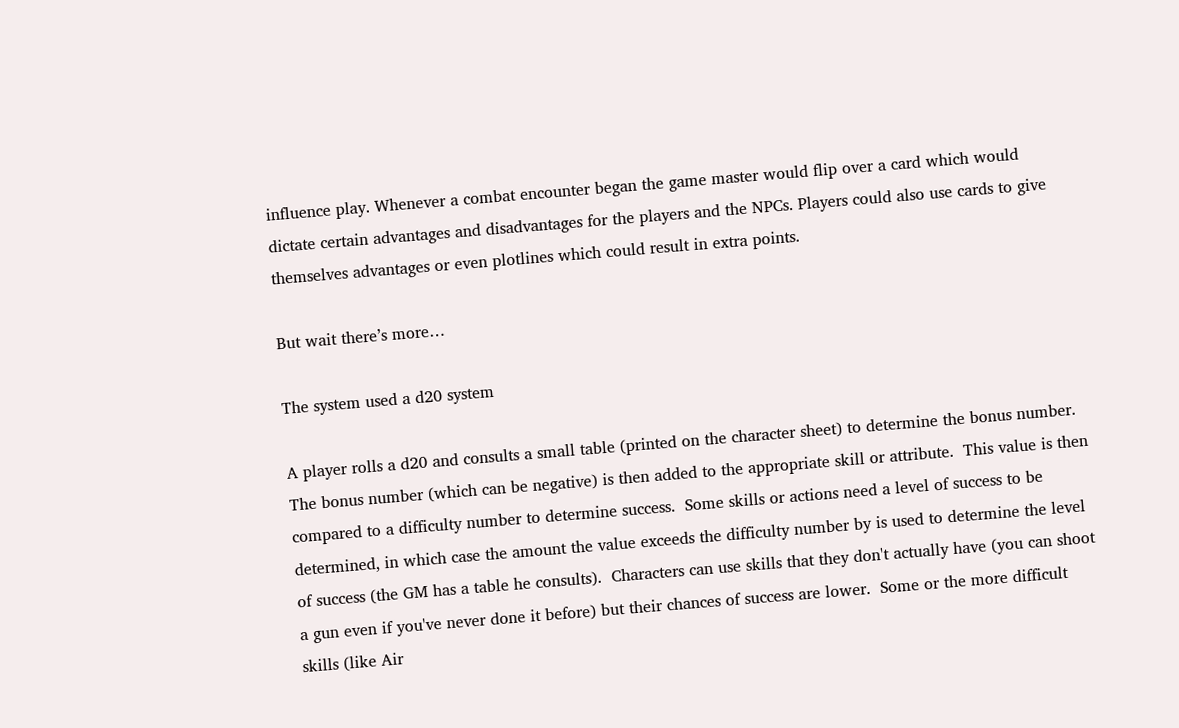influence play. Whenever a combat encounter began the game master would flip over a card which would dictate certain advantages and disadvantages for the players and the NPCs. Players could also use cards to give themselves advantages or even plotlines which could result in extra points.

But wait there’s more…

The system used a d20 system

A player rolls a d20 and consults a small table (printed on the character sheet) to determine the bonus number.  The bonus number (which can be negative) is then added to the appropriate skill or attribute.  This value is then compared to a difficulty number to determine success.  Some skills or actions need a level of success to be determined, in which case the amount the value exceeds the difficulty number by is used to determine the level of success (the GM has a table he consults).  Characters can use skills that they don't actually have (you can shoot a gun even if you've never done it before) but their chances of success are lower.  Some or the more difficult skills (like Air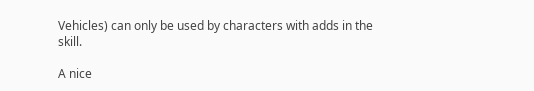Vehicles) can only be used by characters with adds in the skill.

A nice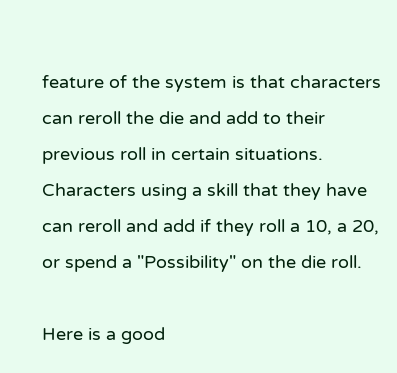feature of the system is that characters can reroll the die and add to their previous roll in certain situations.  Characters using a skill that they have can reroll and add if they roll a 10, a 20, or spend a "Possibility" on the die roll.

Here is a good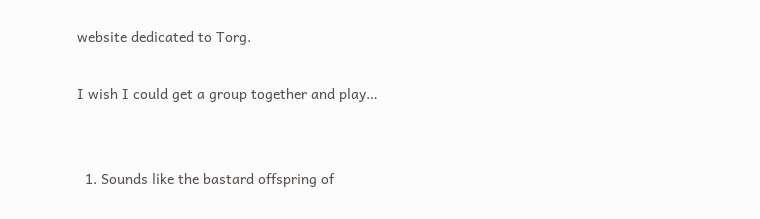website dedicated to Torg.

I wish I could get a group together and play…


  1. Sounds like the bastard offspring of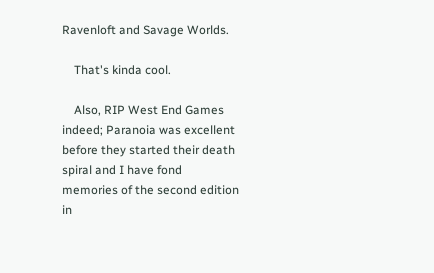Ravenloft and Savage Worlds.

    That's kinda cool.

    Also, RIP West End Games indeed; Paranoia was excellent before they started their death spiral and I have fond memories of the second edition in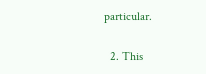particular.

  2. This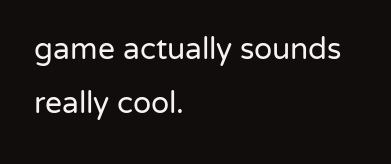game actually sounds really cool.